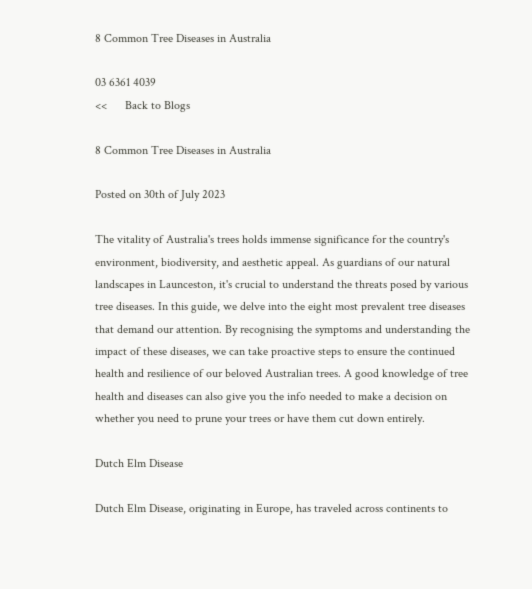8 Common Tree Diseases in Australia

03 6361 4039
<<      Back to Blogs

8 Common Tree Diseases in Australia

Posted on 30th of July 2023

The vitality of Australia's trees holds immense significance for the country's environment, biodiversity, and aesthetic appeal. As guardians of our natural landscapes in Launceston, it's crucial to understand the threats posed by various tree diseases. In this guide, we delve into the eight most prevalent tree diseases that demand our attention. By recognising the symptoms and understanding the impact of these diseases, we can take proactive steps to ensure the continued health and resilience of our beloved Australian trees. A good knowledge of tree health and diseases can also give you the info needed to make a decision on whether you need to prune your trees or have them cut down entirely.

Dutch Elm Disease

Dutch Elm Disease, originating in Europe, has traveled across continents to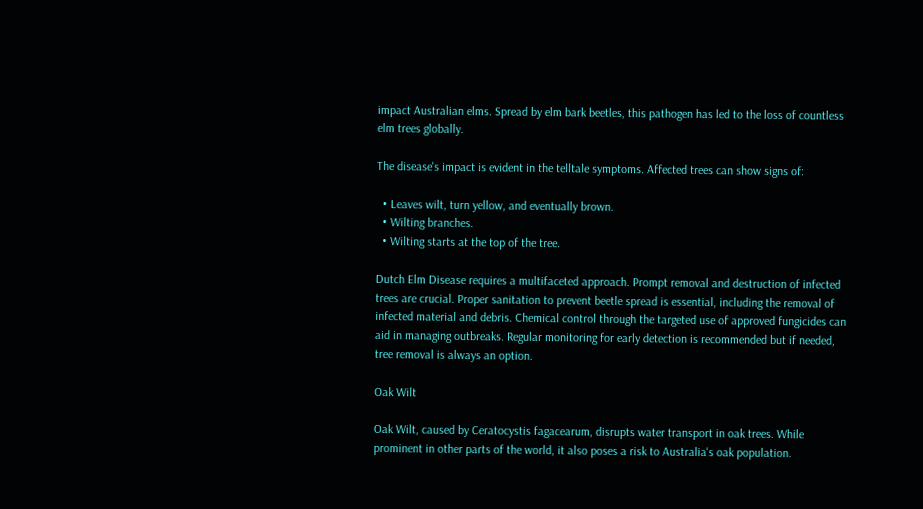impact Australian elms. Spread by elm bark beetles, this pathogen has led to the loss of countless elm trees globally.

The disease's impact is evident in the telltale symptoms. Affected trees can show signs of:

  • Leaves wilt, turn yellow, and eventually brown.
  • Wilting branches.
  • Wilting starts at the top of the tree.

Dutch Elm Disease requires a multifaceted approach. Prompt removal and destruction of infected trees are crucial. Proper sanitation to prevent beetle spread is essential, including the removal of infected material and debris. Chemical control through the targeted use of approved fungicides can aid in managing outbreaks. Regular monitoring for early detection is recommended but if needed, tree removal is always an option.

Oak Wilt

Oak Wilt, caused by Ceratocystis fagacearum, disrupts water transport in oak trees. While prominent in other parts of the world, it also poses a risk to Australia's oak population.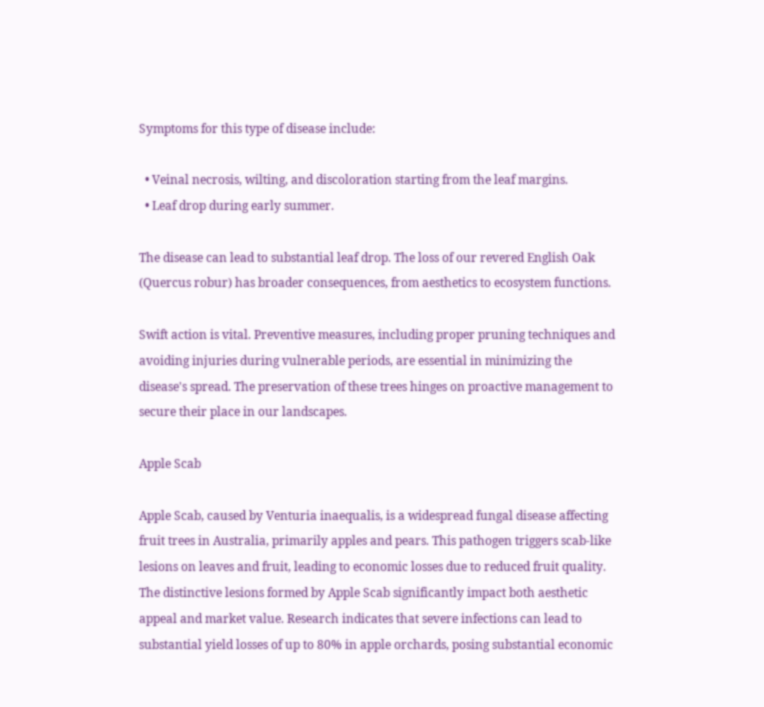Symptoms for this type of disease include:

  • Veinal necrosis, wilting, and discoloration starting from the leaf margins.
  • Leaf drop during early summer.

The disease can lead to substantial leaf drop. The loss of our revered English Oak (Quercus robur) has broader consequences, from aesthetics to ecosystem functions.

Swift action is vital. Preventive measures, including proper pruning techniques and avoiding injuries during vulnerable periods, are essential in minimizing the disease's spread. The preservation of these trees hinges on proactive management to secure their place in our landscapes.

Apple Scab

Apple Scab, caused by Venturia inaequalis, is a widespread fungal disease affecting fruit trees in Australia, primarily apples and pears. This pathogen triggers scab-like lesions on leaves and fruit, leading to economic losses due to reduced fruit quality. The distinctive lesions formed by Apple Scab significantly impact both aesthetic appeal and market value. Research indicates that severe infections can lead to substantial yield losses of up to 80% in apple orchards, posing substantial economic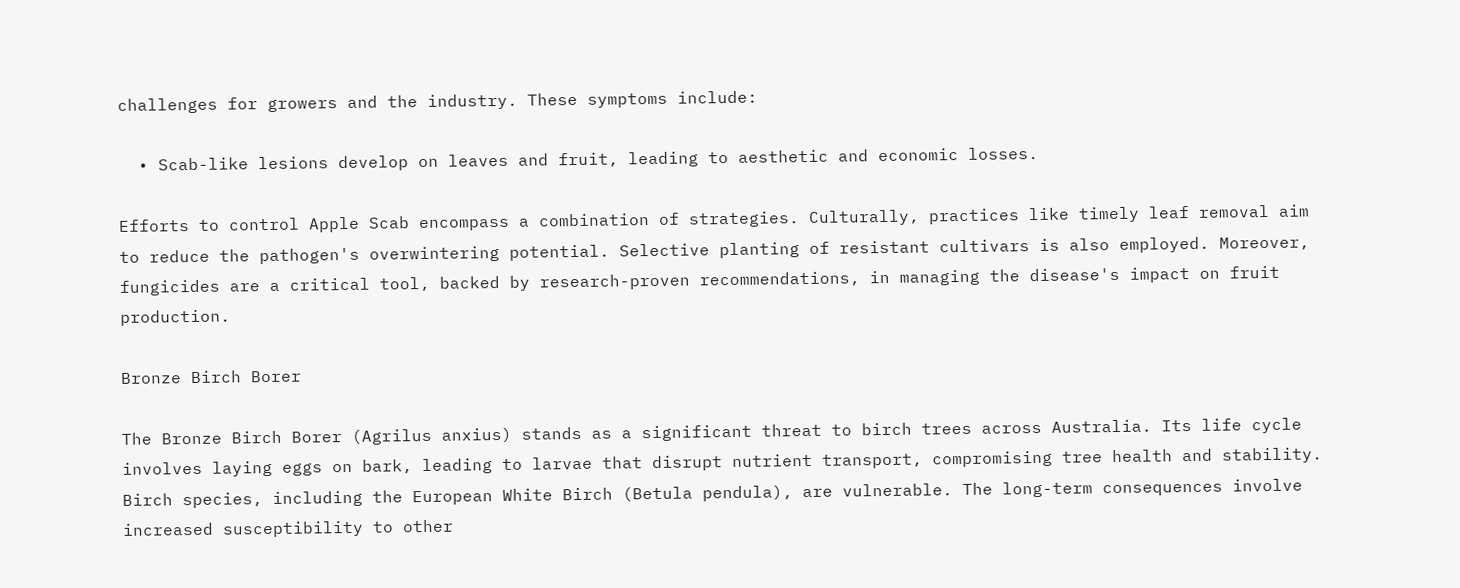challenges for growers and the industry. These symptoms include:

  • Scab-like lesions develop on leaves and fruit, leading to aesthetic and economic losses.

Efforts to control Apple Scab encompass a combination of strategies. Culturally, practices like timely leaf removal aim to reduce the pathogen's overwintering potential. Selective planting of resistant cultivars is also employed. Moreover, fungicides are a critical tool, backed by research-proven recommendations, in managing the disease's impact on fruit production.

Bronze Birch Borer

The Bronze Birch Borer (Agrilus anxius) stands as a significant threat to birch trees across Australia. Its life cycle involves laying eggs on bark, leading to larvae that disrupt nutrient transport, compromising tree health and stability. Birch species, including the European White Birch (Betula pendula), are vulnerable. The long-term consequences involve increased susceptibility to other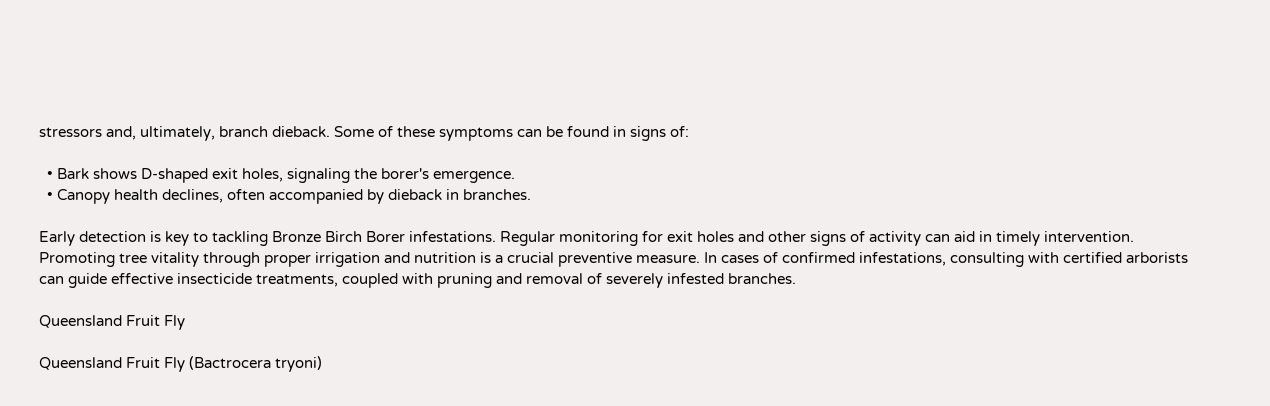stressors and, ultimately, branch dieback. Some of these symptoms can be found in signs of:

  • Bark shows D-shaped exit holes, signaling the borer's emergence.
  • Canopy health declines, often accompanied by dieback in branches.

Early detection is key to tackling Bronze Birch Borer infestations. Regular monitoring for exit holes and other signs of activity can aid in timely intervention. Promoting tree vitality through proper irrigation and nutrition is a crucial preventive measure. In cases of confirmed infestations, consulting with certified arborists can guide effective insecticide treatments, coupled with pruning and removal of severely infested branches.

Queensland Fruit Fly

Queensland Fruit Fly (Bactrocera tryoni)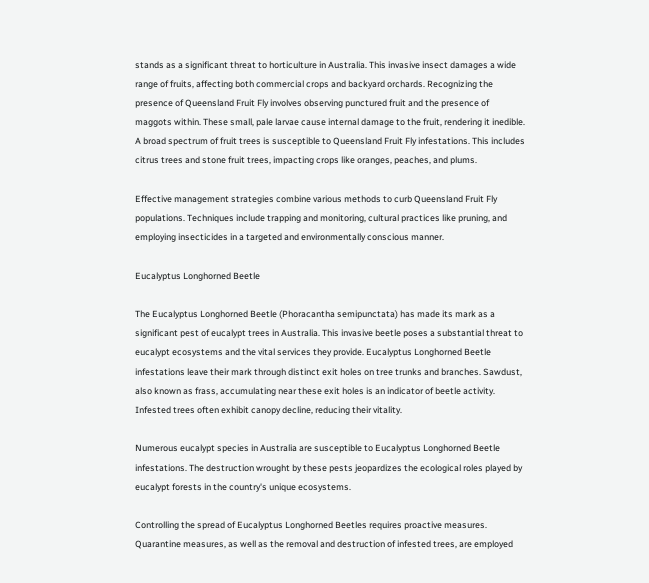stands as a significant threat to horticulture in Australia. This invasive insect damages a wide range of fruits, affecting both commercial crops and backyard orchards. Recognizing the presence of Queensland Fruit Fly involves observing punctured fruit and the presence of maggots within. These small, pale larvae cause internal damage to the fruit, rendering it inedible. A broad spectrum of fruit trees is susceptible to Queensland Fruit Fly infestations. This includes citrus trees and stone fruit trees, impacting crops like oranges, peaches, and plums.

Effective management strategies combine various methods to curb Queensland Fruit Fly populations. Techniques include trapping and monitoring, cultural practices like pruning, and employing insecticides in a targeted and environmentally conscious manner.

Eucalyptus Longhorned Beetle

The Eucalyptus Longhorned Beetle (Phoracantha semipunctata) has made its mark as a significant pest of eucalypt trees in Australia. This invasive beetle poses a substantial threat to eucalypt ecosystems and the vital services they provide. Eucalyptus Longhorned Beetle infestations leave their mark through distinct exit holes on tree trunks and branches. Sawdust, also known as frass, accumulating near these exit holes is an indicator of beetle activity. Infested trees often exhibit canopy decline, reducing their vitality.

Numerous eucalypt species in Australia are susceptible to Eucalyptus Longhorned Beetle infestations. The destruction wrought by these pests jeopardizes the ecological roles played by eucalypt forests in the country's unique ecosystems.

Controlling the spread of Eucalyptus Longhorned Beetles requires proactive measures. Quarantine measures, as well as the removal and destruction of infested trees, are employed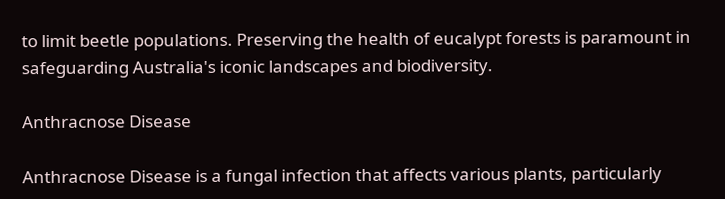to limit beetle populations. Preserving the health of eucalypt forests is paramount in safeguarding Australia's iconic landscapes and biodiversity.

Anthracnose Disease

Anthracnose Disease is a fungal infection that affects various plants, particularly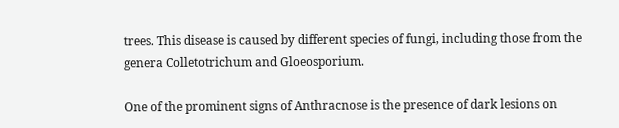trees. This disease is caused by different species of fungi, including those from the genera Colletotrichum and Gloeosporium.

One of the prominent signs of Anthracnose is the presence of dark lesions on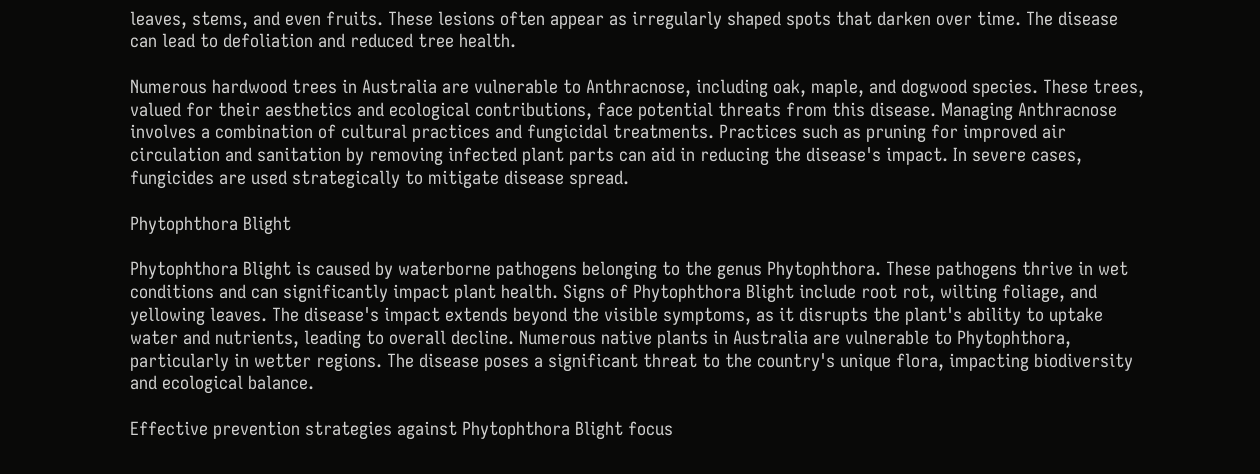leaves, stems, and even fruits. These lesions often appear as irregularly shaped spots that darken over time. The disease can lead to defoliation and reduced tree health.

Numerous hardwood trees in Australia are vulnerable to Anthracnose, including oak, maple, and dogwood species. These trees, valued for their aesthetics and ecological contributions, face potential threats from this disease. Managing Anthracnose involves a combination of cultural practices and fungicidal treatments. Practices such as pruning for improved air circulation and sanitation by removing infected plant parts can aid in reducing the disease's impact. In severe cases, fungicides are used strategically to mitigate disease spread.

Phytophthora Blight

Phytophthora Blight is caused by waterborne pathogens belonging to the genus Phytophthora. These pathogens thrive in wet conditions and can significantly impact plant health. Signs of Phytophthora Blight include root rot, wilting foliage, and yellowing leaves. The disease's impact extends beyond the visible symptoms, as it disrupts the plant's ability to uptake water and nutrients, leading to overall decline. Numerous native plants in Australia are vulnerable to Phytophthora, particularly in wetter regions. The disease poses a significant threat to the country's unique flora, impacting biodiversity and ecological balance.

Effective prevention strategies against Phytophthora Blight focus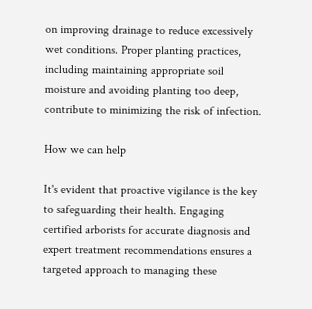on improving drainage to reduce excessively wet conditions. Proper planting practices, including maintaining appropriate soil moisture and avoiding planting too deep, contribute to minimizing the risk of infection.

How we can help

It's evident that proactive vigilance is the key to safeguarding their health. Engaging certified arborists for accurate diagnosis and expert treatment recommendations ensures a targeted approach to managing these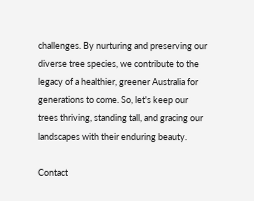challenges. By nurturing and preserving our diverse tree species, we contribute to the legacy of a healthier, greener Australia for generations to come. So, let's keep our trees thriving, standing tall, and gracing our landscapes with their enduring beauty.

Contact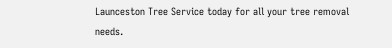Launceston Tree Service today for all your tree removal needs.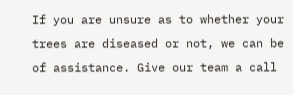If you are unsure as to whether your trees are diseased or not, we can be of assistance. Give our team a call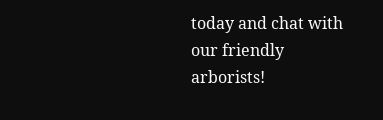today and chat with our friendly arborists!